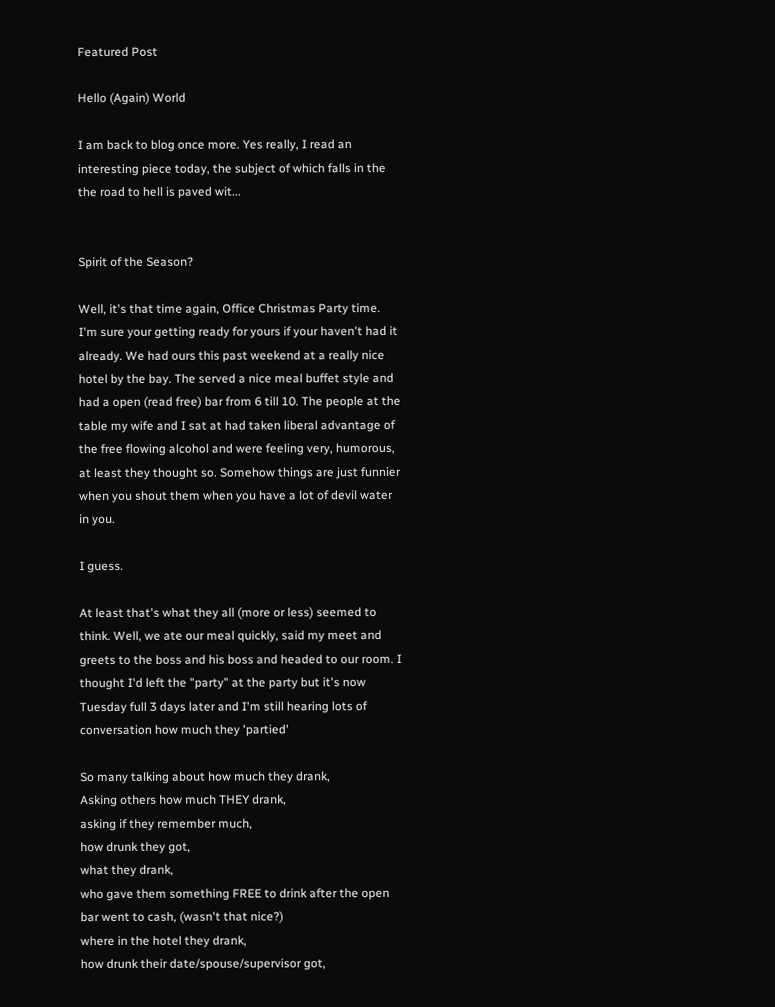Featured Post

Hello (Again) World

I am back to blog once more. Yes really, I read an interesting piece today, the subject of which falls in the the road to hell is paved wit...


Spirit of the Season?

Well, it's that time again, Office Christmas Party time. I'm sure your getting ready for yours if your haven't had it already. We had ours this past weekend at a really nice hotel by the bay. The served a nice meal buffet style and had a open (read free) bar from 6 till 10. The people at the table my wife and I sat at had taken liberal advantage of the free flowing alcohol and were feeling very, humorous, at least they thought so. Somehow things are just funnier when you shout them when you have a lot of devil water in you.

I guess.

At least that's what they all (more or less) seemed to think. Well, we ate our meal quickly, said my meet and greets to the boss and his boss and headed to our room. I thought I'd left the "party" at the party but it's now Tuesday full 3 days later and I'm still hearing lots of conversation how much they 'partied'

So many talking about how much they drank,
Asking others how much THEY drank,
asking if they remember much,
how drunk they got,
what they drank,
who gave them something FREE to drink after the open bar went to cash, (wasn't that nice?)
where in the hotel they drank,
how drunk their date/spouse/supervisor got,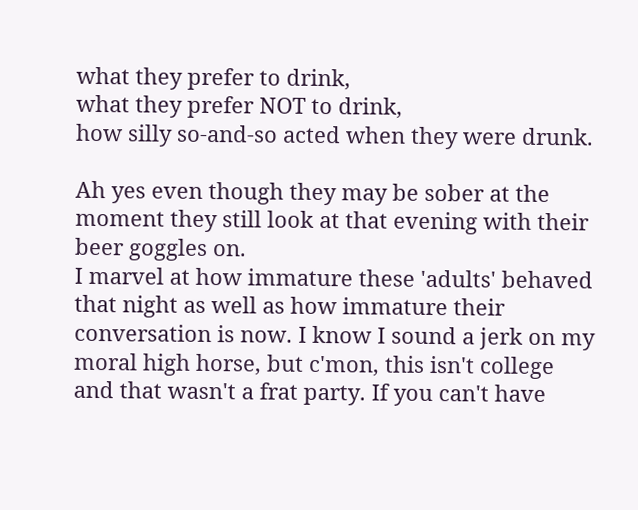what they prefer to drink,
what they prefer NOT to drink,
how silly so-and-so acted when they were drunk.

Ah yes even though they may be sober at the moment they still look at that evening with their beer goggles on.
I marvel at how immature these 'adults' behaved that night as well as how immature their conversation is now. I know I sound a jerk on my moral high horse, but c'mon, this isn't college and that wasn't a frat party. If you can't have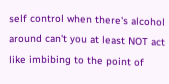self control when there's alcohol around can't you at least NOT act like imbibing to the point of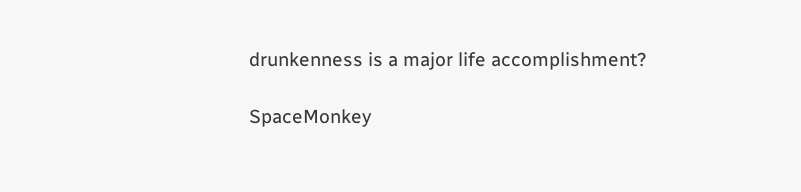drunkenness is a major life accomplishment?

SpaceMonkey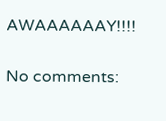AWAAAAAAY!!!!

No comments: